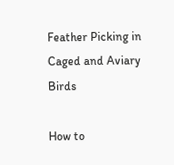Feather Picking in Caged and Aviary Birds

How to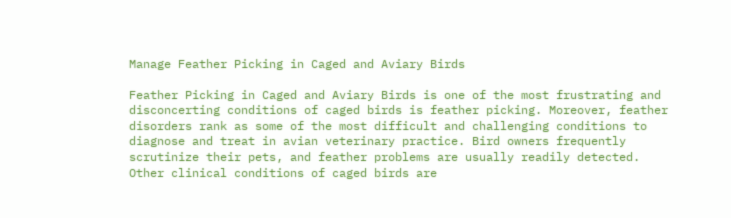Manage Feather Picking in Caged and Aviary Birds

Feather Picking in Caged and Aviary Birds is one of the most frustrating and disconcerting conditions of caged birds is feather picking. Moreover, feather disorders rank as some of the most difficult and challenging conditions to diagnose and treat in avian veterinary practice. Bird owners frequently scrutinize their pets, and feather problems are usually readily detected. Other clinical conditions of caged birds are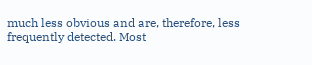much less obvious and are, therefore, less frequently detected. Most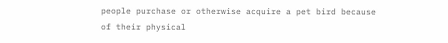people purchase or otherwise acquire a pet bird because of their physical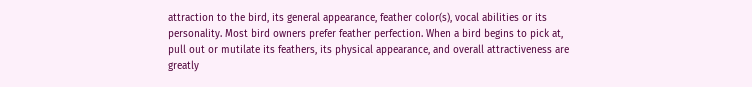attraction to the bird, its general appearance, feather color(s), vocal abilities or its personality. Most bird owners prefer feather perfection. When a bird begins to pick at, pull out or mutilate its feathers, its physical appearance, and overall attractiveness are greatly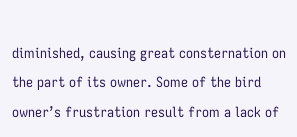diminished, causing great consternation on the part of its owner. Some of the bird owner’s frustration result from a lack of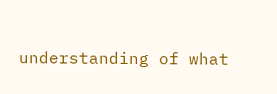understanding of what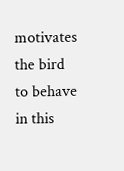motivates the bird to behave in this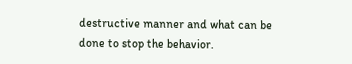destructive manner and what can be done to stop the behavior.